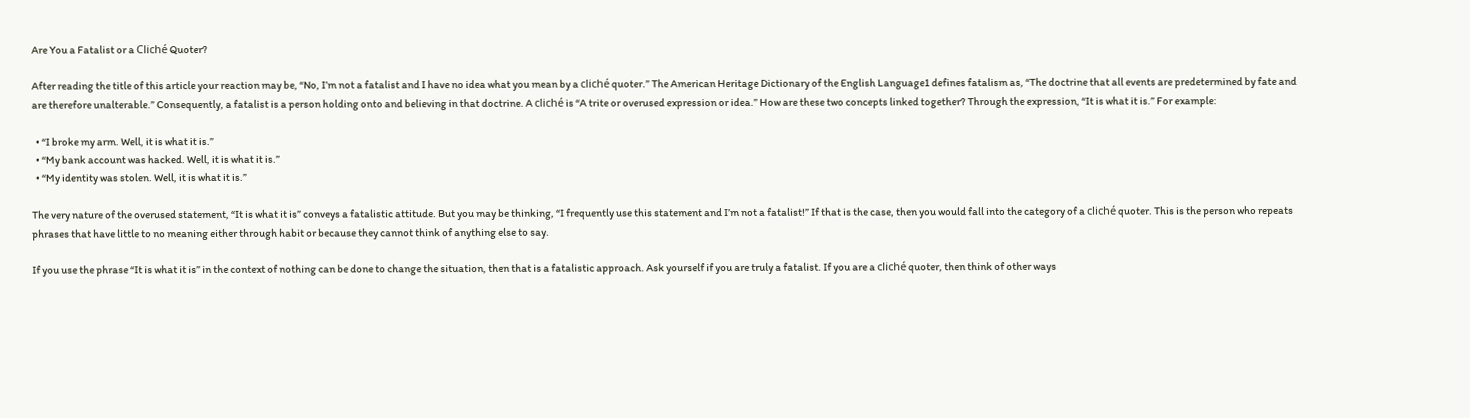Are You a Fatalist or a Cliché Quoter?

After reading the title of this article your reaction may be, “No, I’m not a fatalist and I have no idea what you mean by a cliché quoter.” The American Heritage Dictionary of the English Language1 defines fatalism as, “The doctrine that all events are predetermined by fate and are therefore unalterable.” Consequently, a fatalist is a person holding onto and believing in that doctrine. A cliché is “A trite or overused expression or idea.” How are these two concepts linked together? Through the expression, “It is what it is.” For example:

  • “I broke my arm. Well, it is what it is.”
  • “My bank account was hacked. Well, it is what it is.”
  • “My identity was stolen. Well, it is what it is.”

The very nature of the overused statement, “It is what it is” conveys a fatalistic attitude. But you may be thinking, “I frequently use this statement and I’m not a fatalist!” If that is the case, then you would fall into the category of a cliché quoter. This is the person who repeats phrases that have little to no meaning either through habit or because they cannot think of anything else to say.

If you use the phrase “It is what it is” in the context of nothing can be done to change the situation, then that is a fatalistic approach. Ask yourself if you are truly a fatalist. If you are a cliché quoter, then think of other ways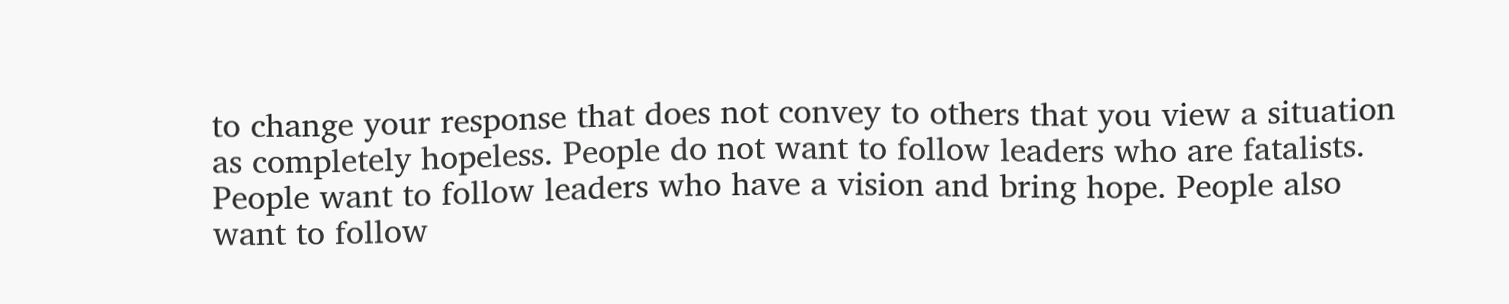to change your response that does not convey to others that you view a situation as completely hopeless. People do not want to follow leaders who are fatalists. People want to follow leaders who have a vision and bring hope. People also want to follow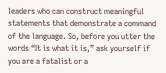leaders who can construct meaningful statements that demonstrate a command of the language. So, before you utter the words “It is what it is,” ask yourself if you are a fatalist or a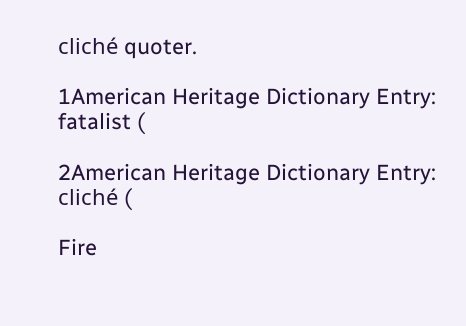cliché quoter.

1American Heritage Dictionary Entry: fatalist (

2American Heritage Dictionary Entry: cliché (

Fire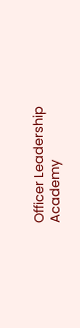Officer Leadership Academy